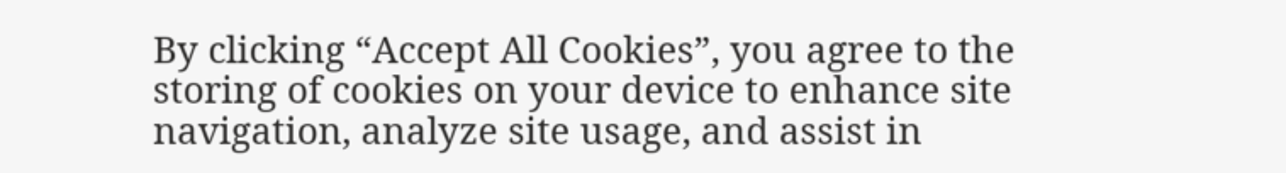By clicking “Accept All Cookies”, you agree to the storing of cookies on your device to enhance site navigation, analyze site usage, and assist in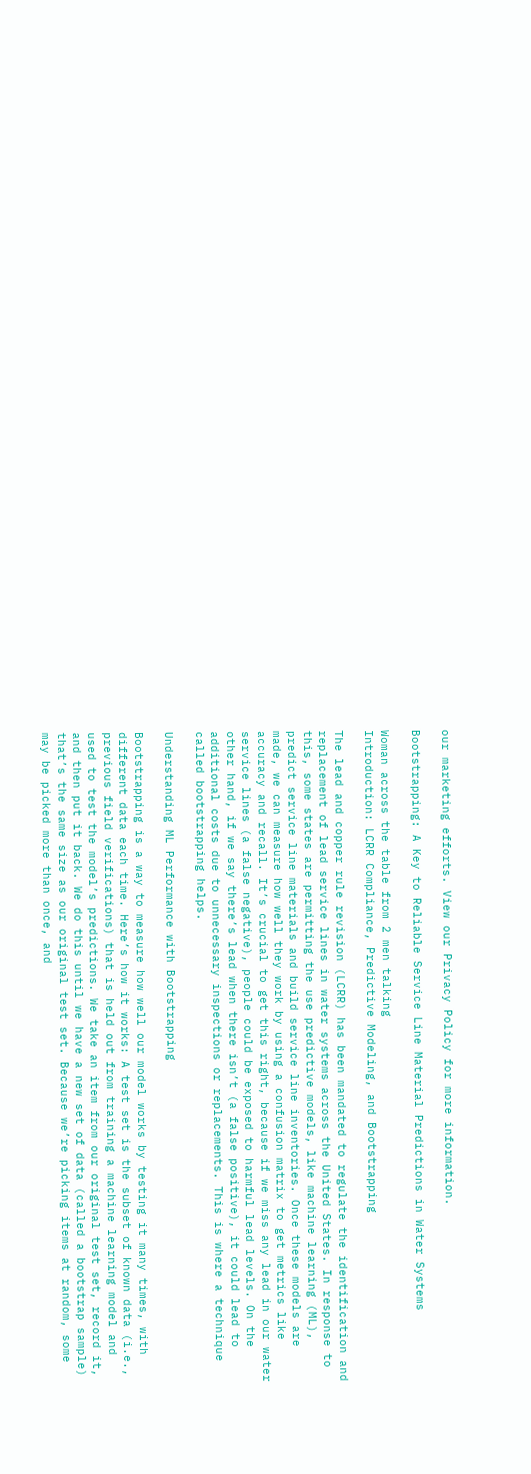our marketing efforts. View our Privacy Policy for more information.

Bootstrapping: A Key to Reliable Service Line Material Predictions in Water Systems

Woman across the table from 2 men talking
Introduction: LCRR Compliance, Predictive Modeling, and Bootstrapping

The lead and copper rule revision (LCRR) has been mandated to regulate the identification and replacement of lead service lines in water systems across the United States. In response to this, some states are permitting the use predictive models, like machine learning (ML), predict service line materials and build service line inventories. Once these models are made, we can measure how well they work by using a confusion matrix to get metrics like accuracy and recall. It’s crucial to get this right, because if we miss any lead in our water service lines (a false negative), people could be exposed to harmful lead levels. On the other hand, if we say there’s lead when there isn’t (a false positive), it could lead to additional costs due to unnecessary inspections or replacements. This is where a technique called bootstrapping helps.

Understanding ML Performance with Bootstrapping

Bootstrapping is a way to measure how well our model works by testing it many times, with different data each time. Here’s how it works: A test set is the subset of known data (i.e., previous field verifications) that is held out from training a machine learning model and used to test the model’s predictions. We take an item from our original test set, record it, and then put it back. We do this until we have a new set of data (called a bootstrap sample) that’s the same size as our original test set. Because we’re picking items at random, some may be picked more than once, and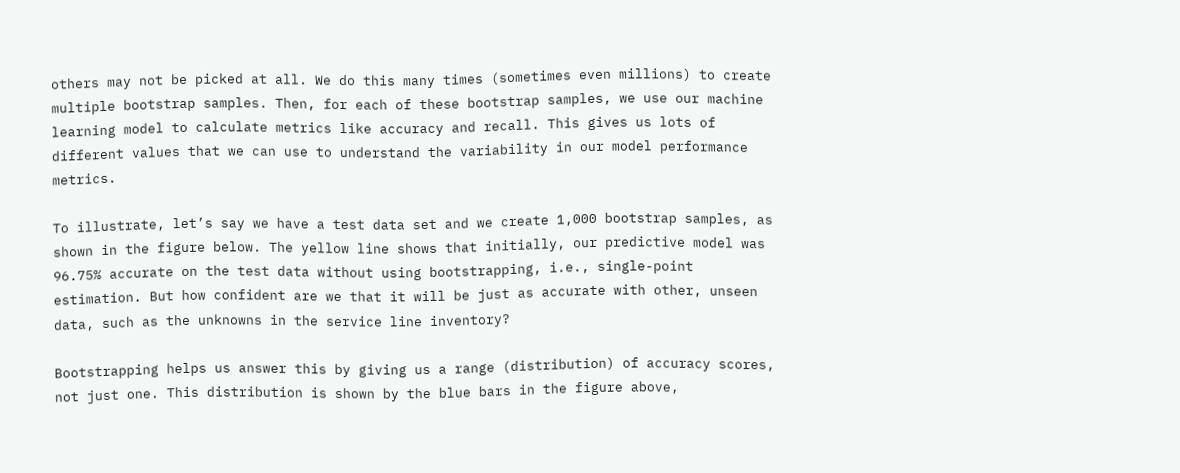others may not be picked at all. We do this many times (sometimes even millions) to create multiple bootstrap samples. Then, for each of these bootstrap samples, we use our machine learning model to calculate metrics like accuracy and recall. This gives us lots of different values that we can use to understand the variability in our model performance metrics.

To illustrate, let’s say we have a test data set and we create 1,000 bootstrap samples, as shown in the figure below. The yellow line shows that initially, our predictive model was 96.75% accurate on the test data without using bootstrapping, i.e., single-point estimation. But how confident are we that it will be just as accurate with other, unseen data, such as the unknowns in the service line inventory?

Bootstrapping helps us answer this by giving us a range (distribution) of accuracy scores, not just one. This distribution is shown by the blue bars in the figure above,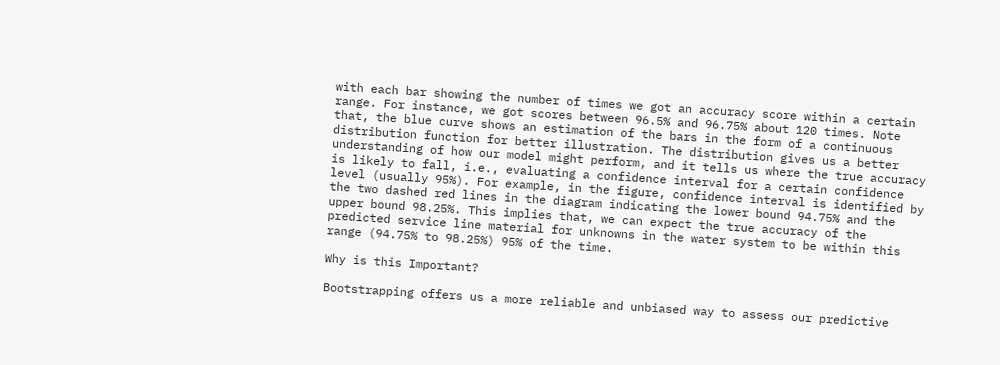with each bar showing the number of times we got an accuracy score within a certain range. For instance, we got scores between 96.5% and 96.75% about 120 times. Note that, the blue curve shows an estimation of the bars in the form of a continuous distribution function for better illustration. The distribution gives us a better understanding of how our model might perform, and it tells us where the true accuracy is likely to fall, i.e., evaluating a confidence interval for a certain confidence level (usually 95%). For example, in the figure, confidence interval is identified by the two dashed red lines in the diagram indicating the lower bound 94.75% and the upper bound 98.25%. This implies that, we can expect the true accuracy of the predicted service line material for unknowns in the water system to be within this range (94.75% to 98.25%) 95% of the time.

Why is this Important?

Bootstrapping offers us a more reliable and unbiased way to assess our predictive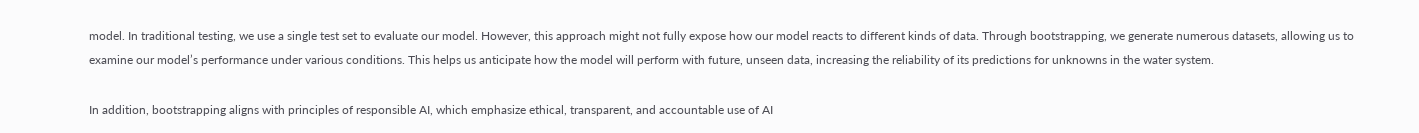model. In traditional testing, we use a single test set to evaluate our model. However, this approach might not fully expose how our model reacts to different kinds of data. Through bootstrapping, we generate numerous datasets, allowing us to examine our model’s performance under various conditions. This helps us anticipate how the model will perform with future, unseen data, increasing the reliability of its predictions for unknowns in the water system.

In addition, bootstrapping aligns with principles of responsible AI, which emphasize ethical, transparent, and accountable use of AI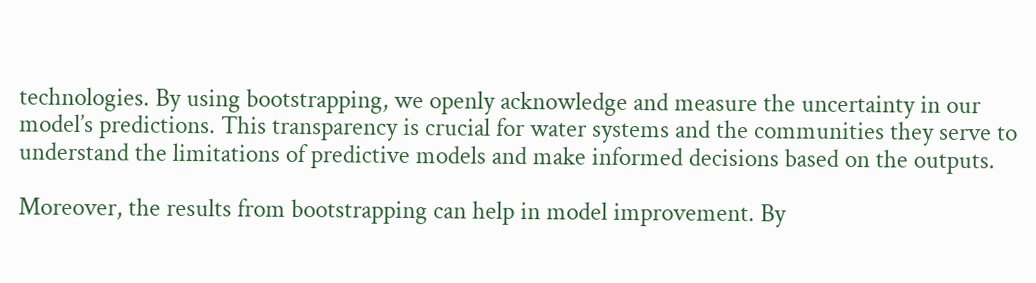technologies. By using bootstrapping, we openly acknowledge and measure the uncertainty in our model’s predictions. This transparency is crucial for water systems and the communities they serve to understand the limitations of predictive models and make informed decisions based on the outputs.

Moreover, the results from bootstrapping can help in model improvement. By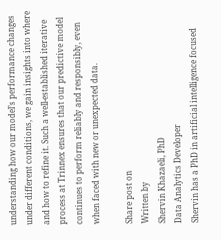understanding how our model’s performance changes under different conditions, we gain insights into where and how to refine it. Such a well-established iterative process at Trinnex ensures that our predictive model continues to perform reliably and responsibly, even when faced with new or unexpected data.

Share post on
Written by
Shervin Khazaeli, PhD
Data Analytics Developer
Shervin has a PhD in artificial intelligence focused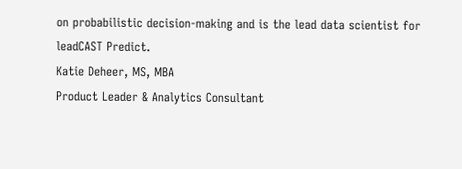on probabilistic decision-making and is the lead data scientist for leadCAST Predict.
Katie Deheer, MS, MBA
Product Leader & Analytics Consultant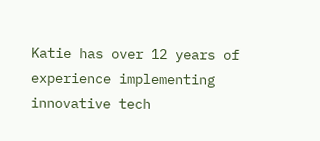Katie has over 12 years of experience implementing innovative tech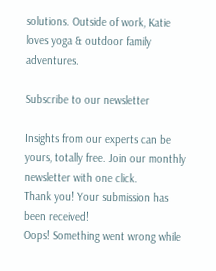solutions. Outside of work, Katie loves yoga & outdoor family adventures.

Subscribe to our newsletter

Insights from our experts can be yours, totally free. Join our monthly newsletter with one click.
Thank you! Your submission has been received!
Oops! Something went wrong while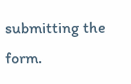submitting the form.